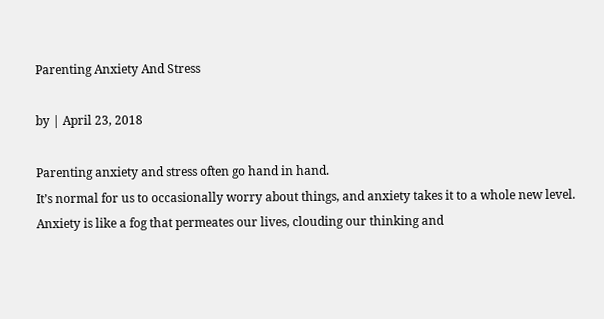Parenting Anxiety And Stress

by | April 23, 2018

Parenting anxiety and stress often go hand in hand.
It’s normal for us to occasionally worry about things, and anxiety takes it to a whole new level. Anxiety is like a fog that permeates our lives, clouding our thinking and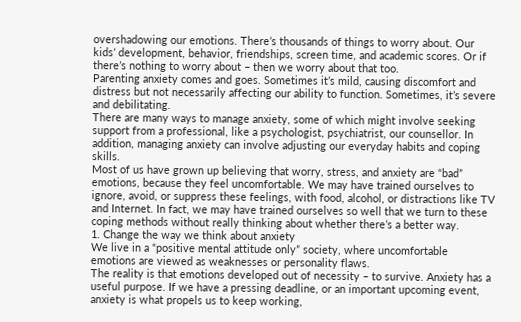overshadowing our emotions. There’s thousands of things to worry about. Our kids’ development, behavior, friendships, screen time, and academic scores. Or if there’s nothing to worry about – then we worry about that too.
Parenting anxiety comes and goes. Sometimes it’s mild, causing discomfort and distress but not necessarily affecting our ability to function. Sometimes, it’s severe and debilitating.
There are many ways to manage anxiety, some of which might involve seeking support from a professional, like a psychologist, psychiatrist, our counsellor. In addition, managing anxiety can involve adjusting our everyday habits and coping skills.
Most of us have grown up believing that worry, stress, and anxiety are “bad” emotions, because they feel uncomfortable. We may have trained ourselves to ignore, avoid, or suppress these feelings, with food, alcohol, or distractions like TV and Internet. In fact, we may have trained ourselves so well that we turn to these coping methods without really thinking about whether there’s a better way.
1. Change the way we think about anxiety
We live in a “positive mental attitude only” society, where uncomfortable emotions are viewed as weaknesses or personality flaws.
The reality is that emotions developed out of necessity – to survive. Anxiety has a useful purpose. If we have a pressing deadline, or an important upcoming event, anxiety is what propels us to keep working,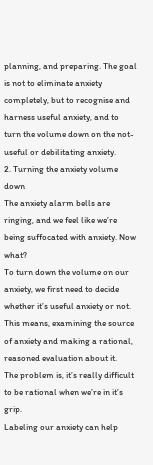planning, and preparing. The goal is not to eliminate anxiety completely, but to recognise and harness useful anxiety, and to turn the volume down on the not-useful or debilitating anxiety.
2. Turning the anxiety volume down
The anxiety alarm bells are ringing, and we feel like we’re being suffocated with anxiety. Now what?
To turn down the volume on our anxiety, we first need to decide whether it’s useful anxiety or not. This means, examining the source of anxiety and making a rational, reasoned evaluation about it.
The problem is, it’s really difficult to be rational when we’re in it’s grip.
Labeling our anxiety can help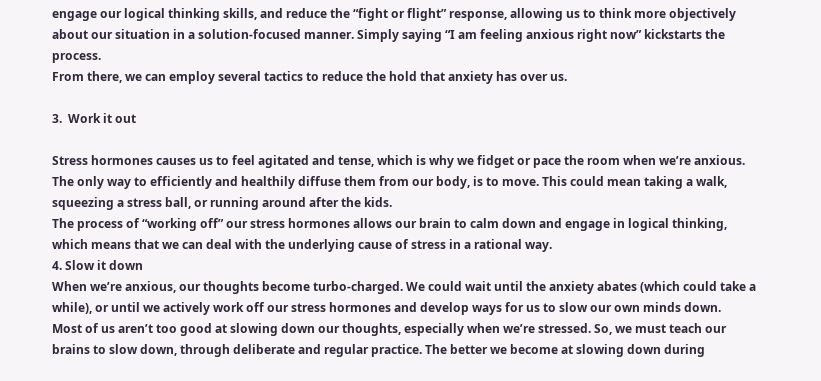engage our logical thinking skills, and reduce the “fight or flight” response, allowing us to think more objectively about our situation in a solution-focused manner. Simply saying “I am feeling anxious right now” kickstarts the process.
From there, we can employ several tactics to reduce the hold that anxiety has over us.

3.  Work it out

Stress hormones causes us to feel agitated and tense, which is why we fidget or pace the room when we’re anxious. The only way to efficiently and healthily diffuse them from our body, is to move. This could mean taking a walk, squeezing a stress ball, or running around after the kids.
The process of “working off” our stress hormones allows our brain to calm down and engage in logical thinking, which means that we can deal with the underlying cause of stress in a rational way.
4. Slow it down
When we’re anxious, our thoughts become turbo-charged. We could wait until the anxiety abates (which could take a while), or until we actively work off our stress hormones and develop ways for us to slow our own minds down.
Most of us aren’t too good at slowing down our thoughts, especially when we’re stressed. So, we must teach our brains to slow down, through deliberate and regular practice. The better we become at slowing down during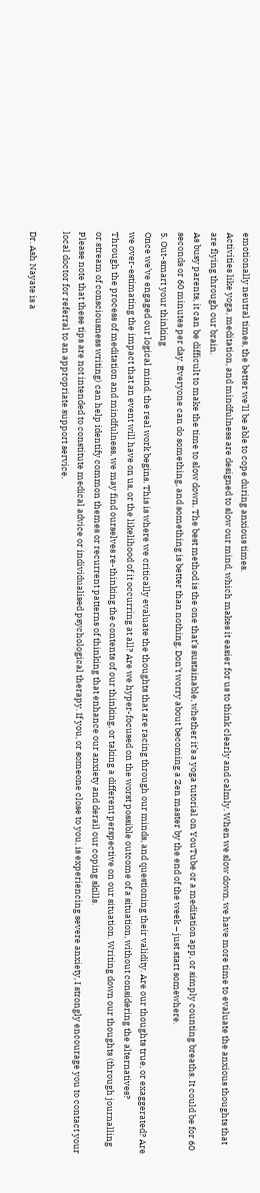emotionally neutral times, the better we’ll be able to cope during anxious times.
Activities like yoga, meditation, and mindfulness are designed to slow our mind, which makes it easier for us to think clearly and calmly. When we slow down, we have more time to evaluate the anxious thoughts that are flying through our brain.
As busy parents, it can be difficult to make the time to slow down. The best method is the one that’s sustainable, whether it’s a yoga tutorial on YouTube or a meditation app, or simply counting breaths. It could be for 60 seconds or 60 minutes per day. Everyone can do something, and something is better than nothing. Don’t worry about becoming a Zen master by the end of the week – just start somewhere.
5. Out-smart your thinking
Once we’ve engaged our logical mind, the real work begins. This is where we critically evaluate the thoughts that are racing through our minds, and questioning their validity. Are our thoughts true, or exaggerated? Are we over-estimating the impact that an event will have on us, or the likelihood of it occurring at all? Are we hyper-focused on the worst possible outcome of a situation, without considering the alternatives?
Through the process of meditation and mindfulness, we may find ourselves re-thinking the contents of our thinking, or taking a different perspective on our situation. Writing down our thoughts (through journalling or stream of consciousness writing) can help identify common themes or recurrent patterns of thinking that enhance our anxiety and derail our coping skills.
Please note that these tips are not intended to constitute medical advice or individualised psychological therapy. If you, or someone close to you, is experiencing severe anxiety, I strongly encourage you to contact your local doctor for referral to an appropriate support service.

Dr. Ash Nayate is a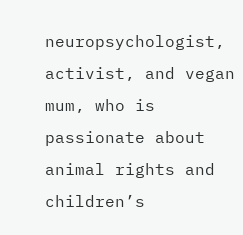neuropsychologist, activist, and vegan mum, who is passionate about animal rights and children’s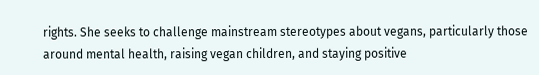rights. She seeks to challenge mainstream stereotypes about vegans, particularly those around mental health, raising vegan children, and staying positive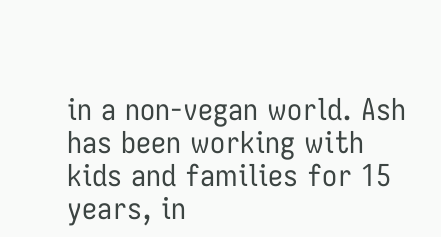in a non-vegan world. Ash has been working with kids and families for 15 years, in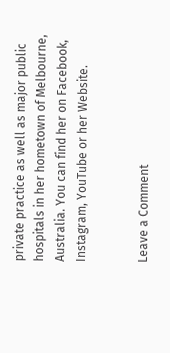private practice as well as major public hospitals in her hometown of Melbourne, Australia. You can find her on Facebook, Instagram, YouTube or her Website.


Leave a Comment